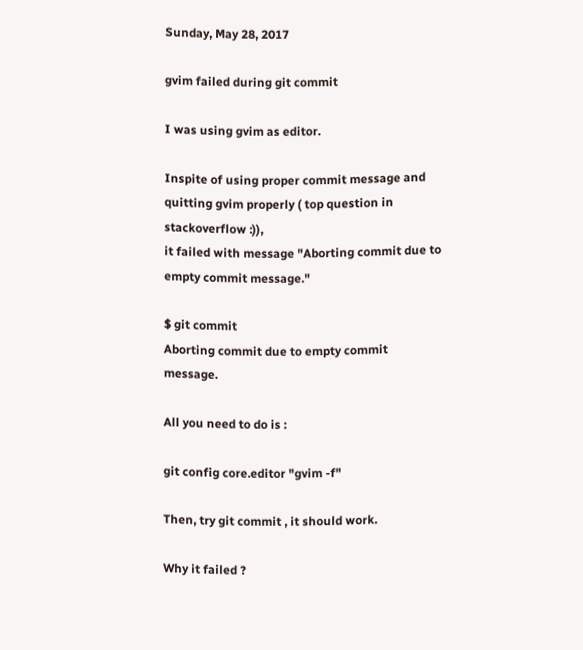Sunday, May 28, 2017

gvim failed during git commit

I was using gvim as editor.

Inspite of using proper commit message and quitting gvim properly ( top question in stackoverflow :)),
it failed with message "Aborting commit due to empty commit message."

$ git commit
Aborting commit due to empty commit message.

All you need to do is :

git config core.editor "gvim -f"

Then, try git commit , it should work.

Why it failed ?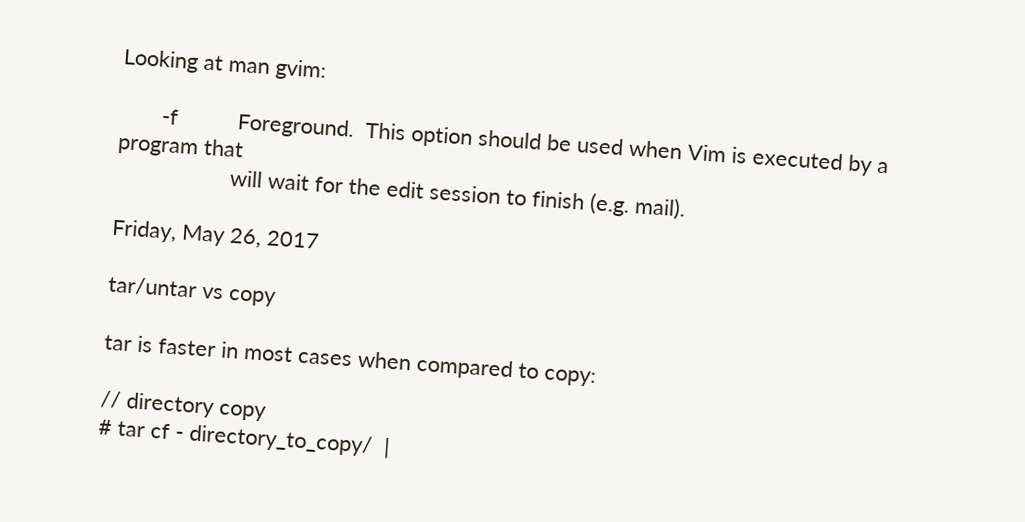Looking at man gvim:

       -f          Foreground.  This option should be used when Vim is executed by a program that
                   will wait for the edit session to finish (e.g. mail).

Friday, May 26, 2017

tar/untar vs copy

tar is faster in most cases when compared to copy:

// directory copy
# tar cf - directory_to_copy/  |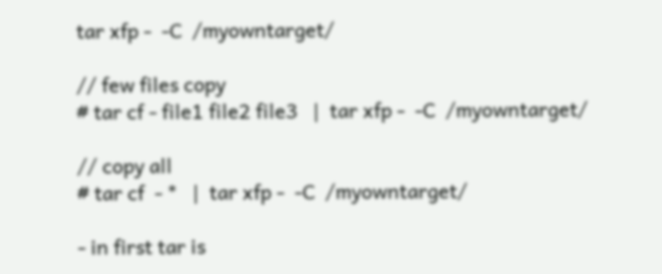tar xfp -  -C  /myowntarget/

// few files copy
# tar cf - file1 file2 file3   |  tar xfp -  -C  /myowntarget/

// copy all
# tar cf  - *   |  tar xfp -  -C  /myowntarget/

- in first tar is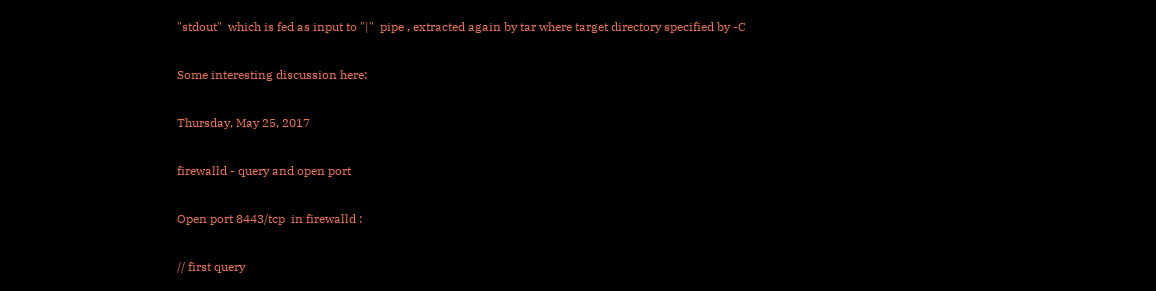"stdout"  which is fed as input to "|"  pipe , extracted again by tar where target directory specified by -C

Some interesting discussion here:

Thursday, May 25, 2017

firewalld - query and open port

Open port 8443/tcp  in firewalld :

// first query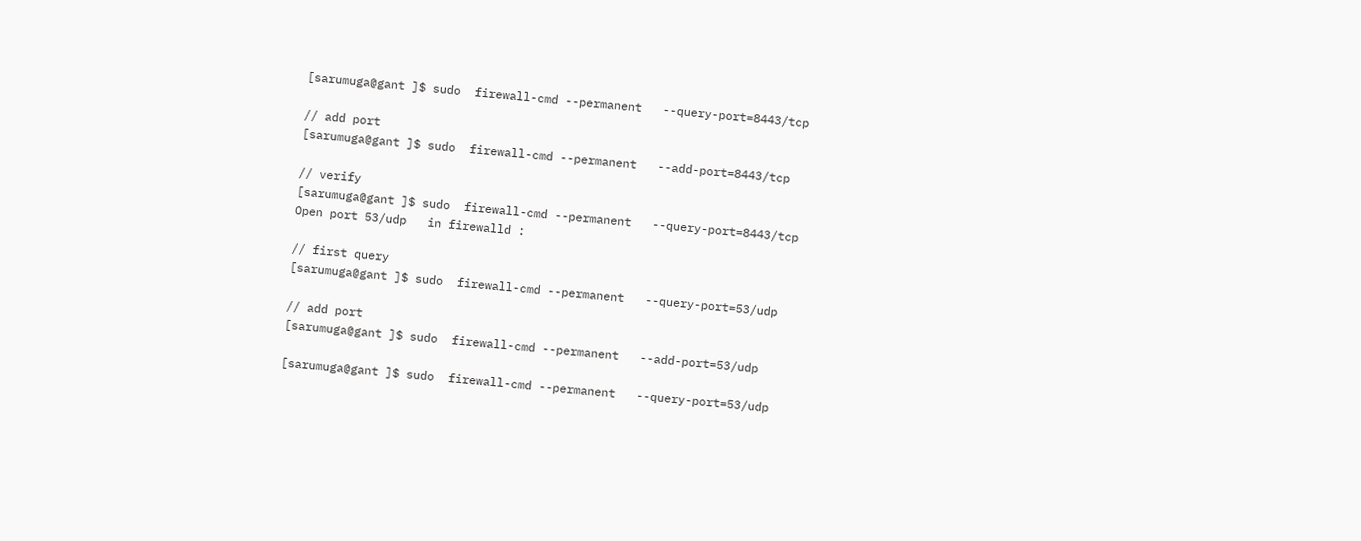[sarumuga@gant ]$ sudo  firewall-cmd --permanent   --query-port=8443/tcp

// add port
[sarumuga@gant ]$ sudo  firewall-cmd --permanent   --add-port=8443/tcp

// verify
[sarumuga@gant ]$ sudo  firewall-cmd --permanent   --query-port=8443/tcp
Open port 53/udp   in firewalld :

// first query
[sarumuga@gant ]$ sudo  firewall-cmd --permanent   --query-port=53/udp

// add port
[sarumuga@gant ]$ sudo  firewall-cmd --permanent   --add-port=53/udp

[sarumuga@gant ]$ sudo  firewall-cmd --permanent   --query-port=53/udp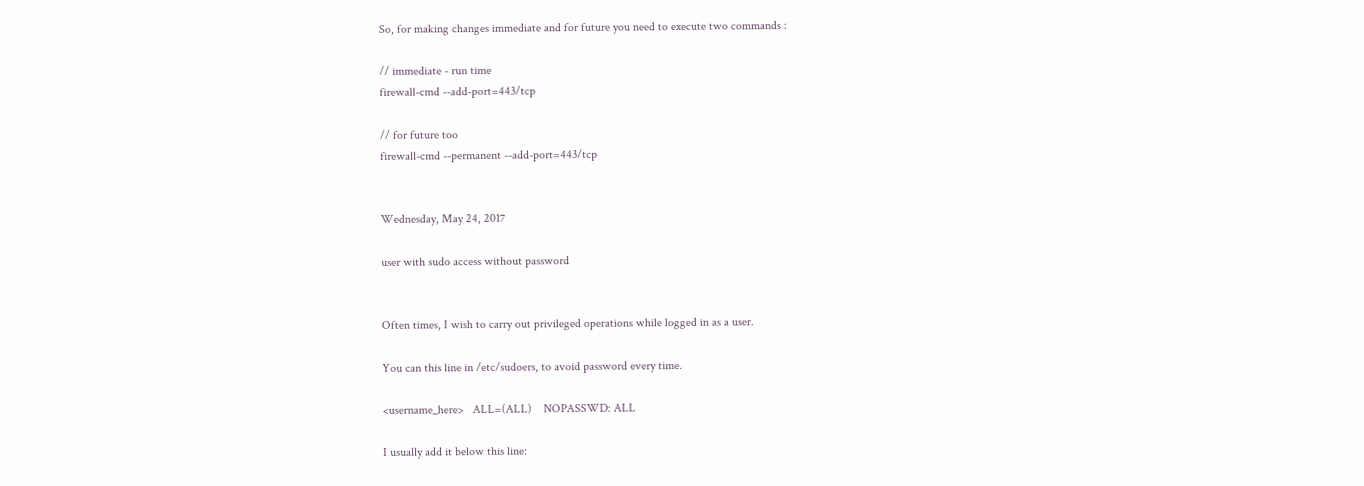So, for making changes immediate and for future you need to execute two commands :

// immediate - run time
firewall-cmd --add-port=443/tcp

// for future too
firewall-cmd --permanent --add-port=443/tcp


Wednesday, May 24, 2017

user with sudo access without password


Often times, I wish to carry out privileged operations while logged in as a user.

You can this line in /etc/sudoers, to avoid password every time.

<username_here>   ALL=(ALL)    NOPASSWD: ALL

I usually add it below this line: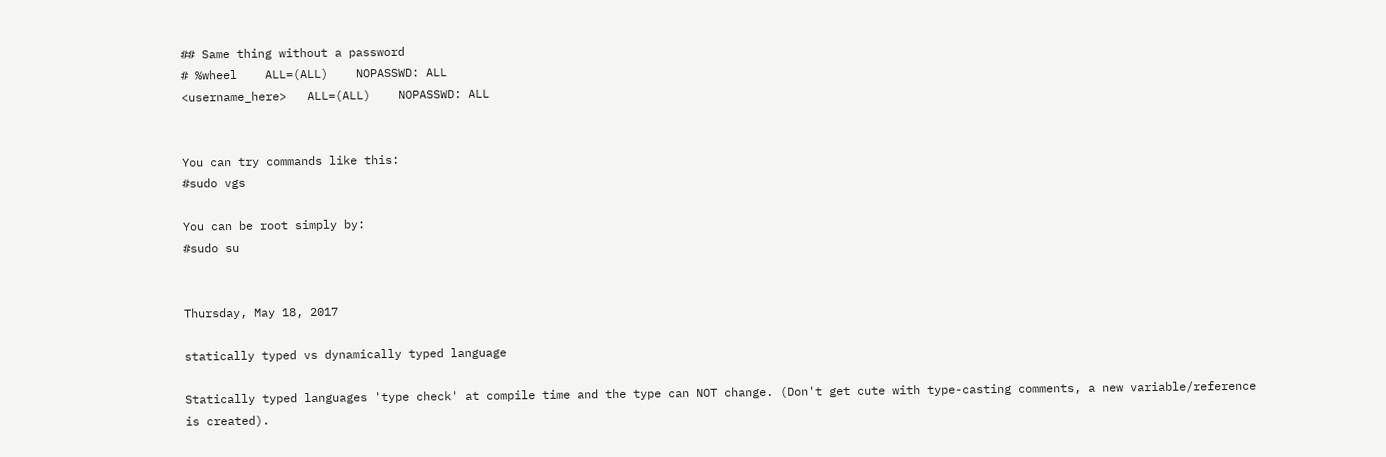## Same thing without a password
# %wheel    ALL=(ALL)    NOPASSWD: ALL
<username_here>   ALL=(ALL)    NOPASSWD: ALL


You can try commands like this:
#sudo vgs

You can be root simply by:
#sudo su


Thursday, May 18, 2017

statically typed vs dynamically typed language

Statically typed languages 'type check' at compile time and the type can NOT change. (Don't get cute with type-casting comments, a new variable/reference is created).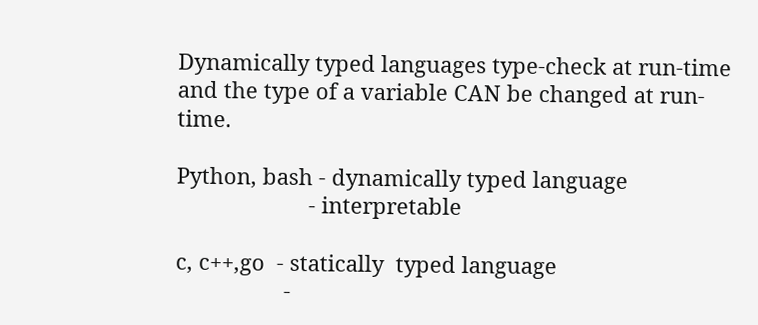Dynamically typed languages type-check at run-time and the type of a variable CAN be changed at run-time.

Python, bash - dynamically typed language
                      - interpretable

c, c++,go  - statically  typed language
                  -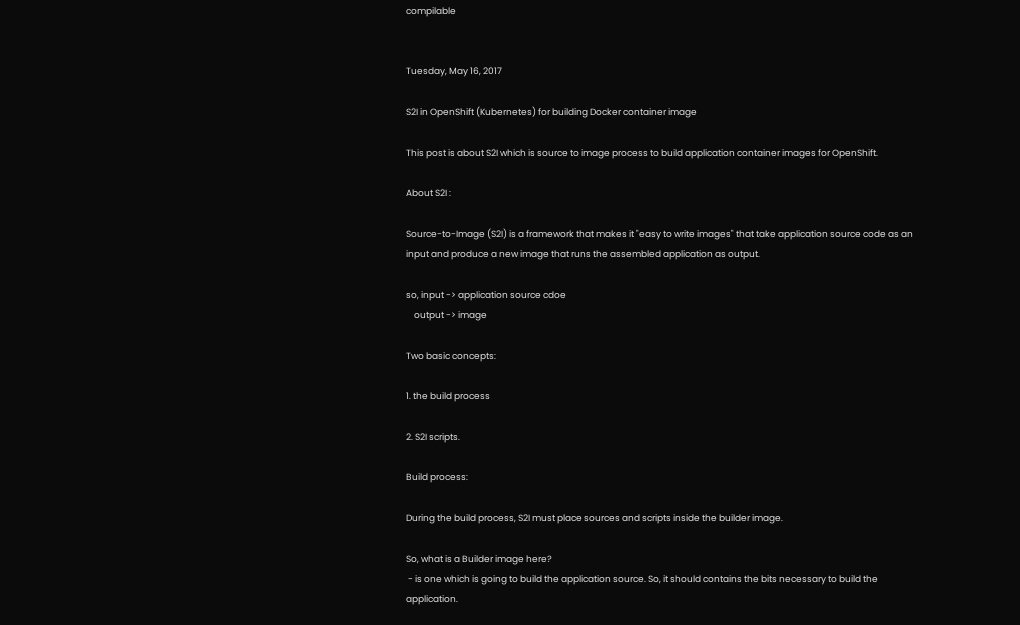compilable


Tuesday, May 16, 2017

S2I in OpenShift (Kubernetes) for building Docker container image

This post is about S2I which is source to image process to build application container images for OpenShift.

About S2I :

Source-to-Image (S2I) is a framework that makes it "easy to write images" that take application source code as an input and produce a new image that runs the assembled application as output.

so, input -> application source cdoe
    output -> image

Two basic concepts:

1. the build process

2. S2I scripts.

Build process:

During the build process, S2I must place sources and scripts inside the builder image.

So, what is a Builder image here?
 - is one which is going to build the application source. So, it should contains the bits necessary to build the application.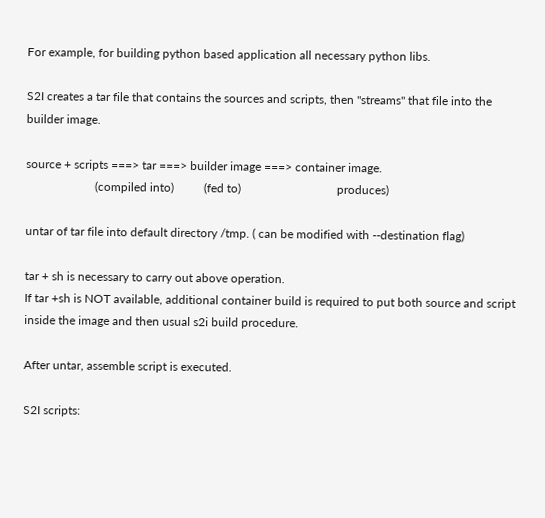For example, for building python based application all necessary python libs.

S2I creates a tar file that contains the sources and scripts, then "streams" that file into the builder image.

source + scripts ===> tar ===> builder image ===> container image.
                       (compiled into)          (fed to)                                produces)

untar of tar file into default directory /tmp. ( can be modified with --destination flag)

tar + sh is necessary to carry out above operation.
If tar +sh is NOT available, additional container build is required to put both source and script inside the image and then usual s2i build procedure.

After untar, assemble script is executed.

S2I scripts: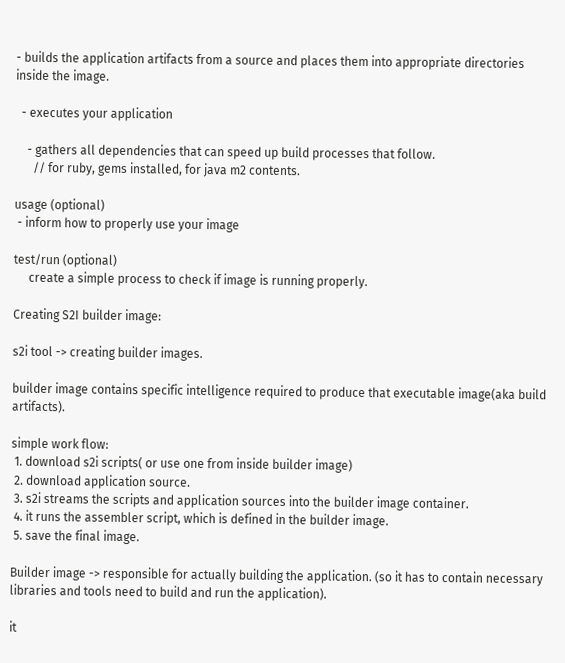- builds the application artifacts from a source and places them into appropriate directories inside the image.

  - executes your application

    - gathers all dependencies that can speed up build processes that follow.
      // for ruby, gems installed, for java m2 contents.

usage (optional)
 - inform how to properly use your image

test/run (optional)
     create a simple process to check if image is running properly.

Creating S2I builder image:

s2i tool -> creating builder images.

builder image contains specific intelligence required to produce that executable image(aka build artifacts).

simple work flow:
 1. download s2i scripts( or use one from inside builder image)
 2. download application source.
 3. s2i streams the scripts and application sources into the builder image container.
 4. it runs the assembler script, which is defined in the builder image.
 5. save the final image.

Builder image -> responsible for actually building the application. (so it has to contain necessary libraries and tools need to build and run the application).

it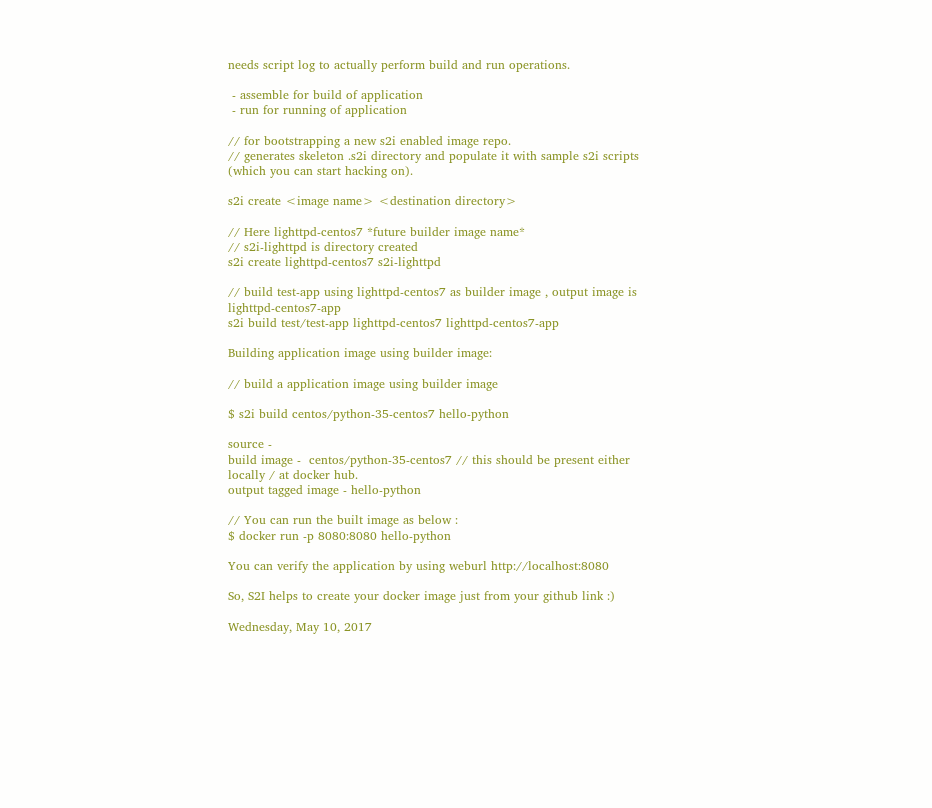needs script log to actually perform build and run operations.

 - assemble for build of application
 - run for running of application

// for bootstrapping a new s2i enabled image repo.
// generates skeleton .s2i directory and populate it with sample s2i scripts (which you can start hacking on).

s2i create <image name> <destination directory>

// Here lighttpd-centos7 *future builder image name*
// s2i-lighttpd is directory created
s2i create lighttpd-centos7 s2i-lighttpd

// build test-app using lighttpd-centos7 as builder image , output image is lighttpd-centos7-app
s2i build test/test-app lighttpd-centos7 lighttpd-centos7-app

Building application image using builder image:

// build a application image using builder image

$ s2i build centos/python-35-centos7 hello-python

source -
build image -  centos/python-35-centos7 // this should be present either locally / at docker hub.
output tagged image - hello-python

// You can run the built image as below :
$ docker run -p 8080:8080 hello-python

You can verify the application by using weburl http://localhost:8080

So, S2I helps to create your docker image just from your github link :)

Wednesday, May 10, 2017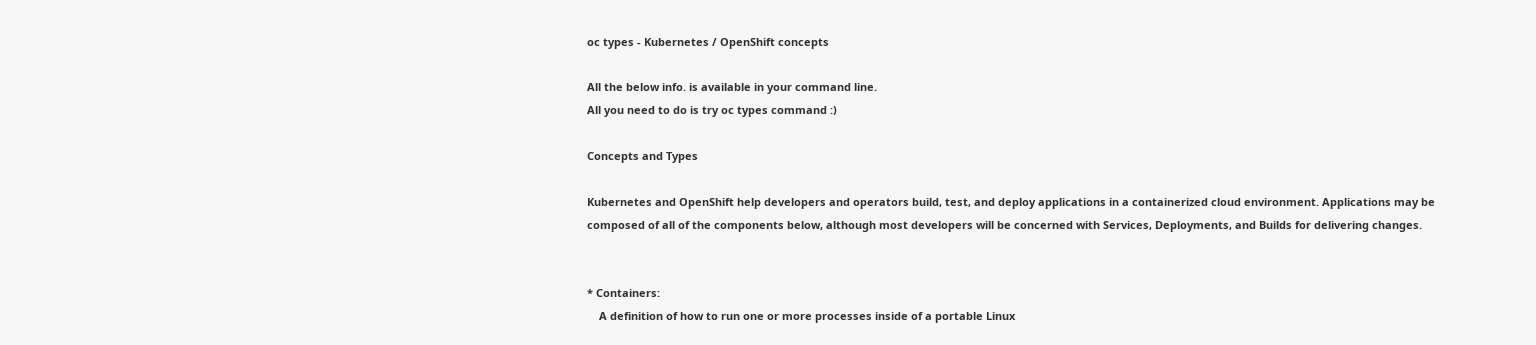oc types - Kubernetes / OpenShift concepts

All the below info. is available in your command line.
All you need to do is try oc types command :)

Concepts and Types

Kubernetes and OpenShift help developers and operators build, test, and deploy applications in a containerized cloud environment. Applications may be composed of all of the components below, although most developers will be concerned with Services, Deployments, and Builds for delivering changes.


* Containers:
    A definition of how to run one or more processes inside of a portable Linux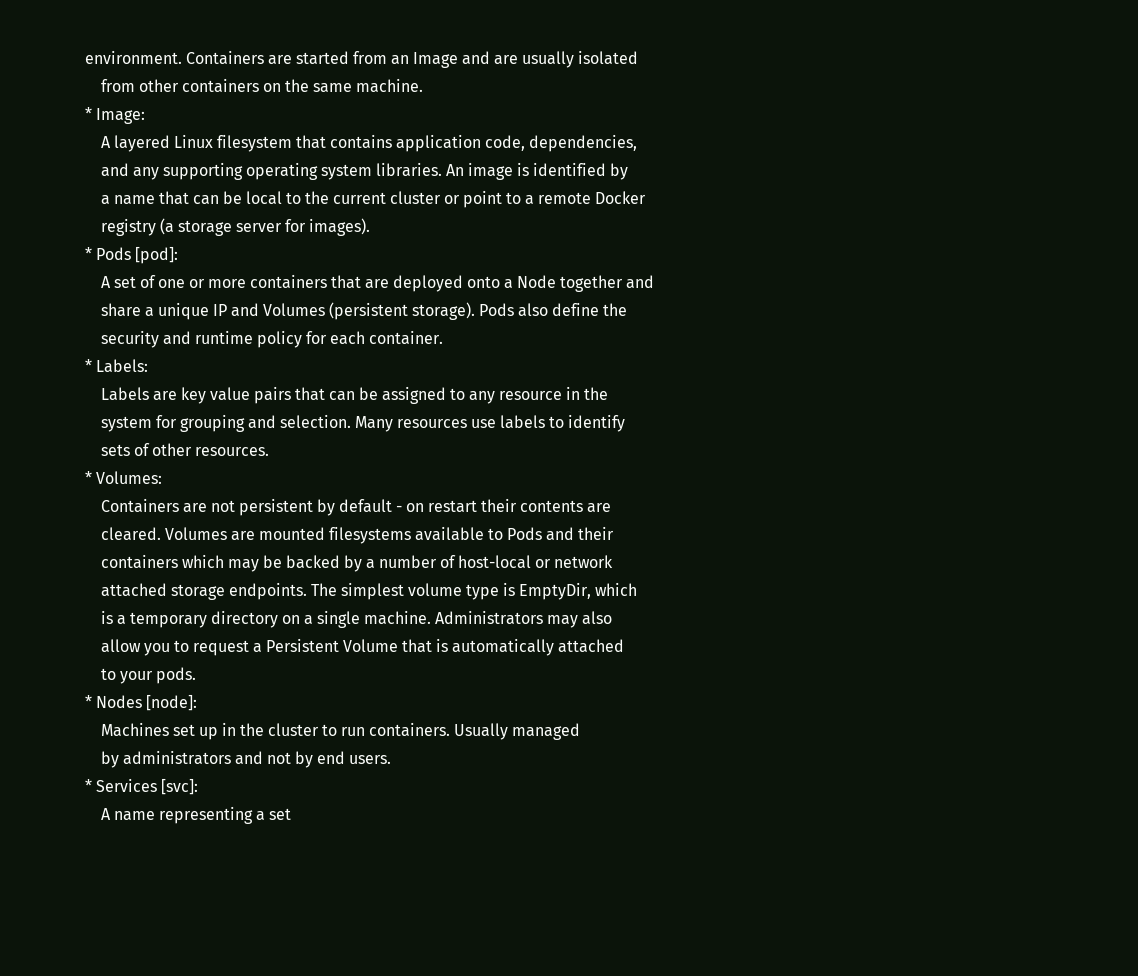environment. Containers are started from an Image and are usually isolated
    from other containers on the same machine.
* Image:
    A layered Linux filesystem that contains application code, dependencies,
    and any supporting operating system libraries. An image is identified by
    a name that can be local to the current cluster or point to a remote Docker
    registry (a storage server for images).
* Pods [pod]:
    A set of one or more containers that are deployed onto a Node together and
    share a unique IP and Volumes (persistent storage). Pods also define the
    security and runtime policy for each container.
* Labels:
    Labels are key value pairs that can be assigned to any resource in the
    system for grouping and selection. Many resources use labels to identify
    sets of other resources.
* Volumes:
    Containers are not persistent by default - on restart their contents are
    cleared. Volumes are mounted filesystems available to Pods and their
    containers which may be backed by a number of host-local or network
    attached storage endpoints. The simplest volume type is EmptyDir, which
    is a temporary directory on a single machine. Administrators may also
    allow you to request a Persistent Volume that is automatically attached
    to your pods.
* Nodes [node]:
    Machines set up in the cluster to run containers. Usually managed
    by administrators and not by end users.
* Services [svc]:
    A name representing a set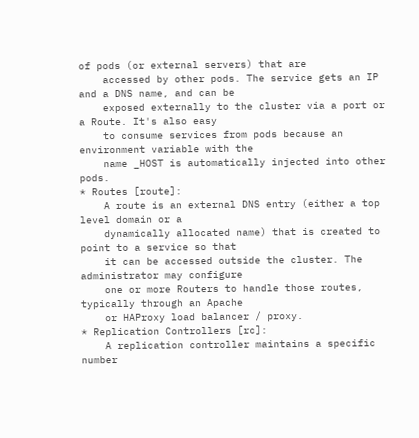of pods (or external servers) that are
    accessed by other pods. The service gets an IP and a DNS name, and can be
    exposed externally to the cluster via a port or a Route. It's also easy
    to consume services from pods because an environment variable with the
    name _HOST is automatically injected into other pods.
* Routes [route]:
    A route is an external DNS entry (either a top level domain or a
    dynamically allocated name) that is created to point to a service so that
    it can be accessed outside the cluster. The administrator may configure
    one or more Routers to handle those routes, typically through an Apache
    or HAProxy load balancer / proxy.
* Replication Controllers [rc]:
    A replication controller maintains a specific number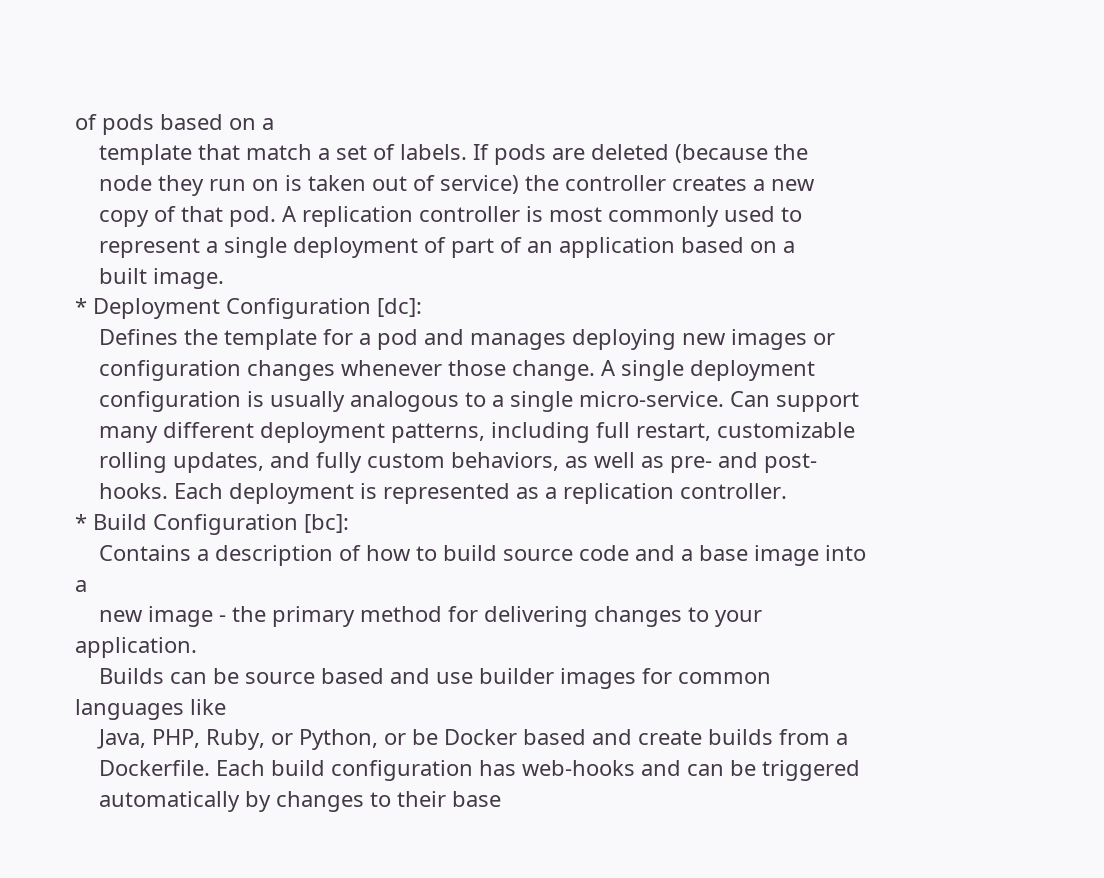of pods based on a
    template that match a set of labels. If pods are deleted (because the
    node they run on is taken out of service) the controller creates a new
    copy of that pod. A replication controller is most commonly used to
    represent a single deployment of part of an application based on a
    built image.
* Deployment Configuration [dc]:
    Defines the template for a pod and manages deploying new images or
    configuration changes whenever those change. A single deployment
    configuration is usually analogous to a single micro-service. Can support
    many different deployment patterns, including full restart, customizable
    rolling updates, and fully custom behaviors, as well as pre- and post-
    hooks. Each deployment is represented as a replication controller.
* Build Configuration [bc]:
    Contains a description of how to build source code and a base image into a
    new image - the primary method for delivering changes to your application.
    Builds can be source based and use builder images for common languages like
    Java, PHP, Ruby, or Python, or be Docker based and create builds from a
    Dockerfile. Each build configuration has web-hooks and can be triggered
    automatically by changes to their base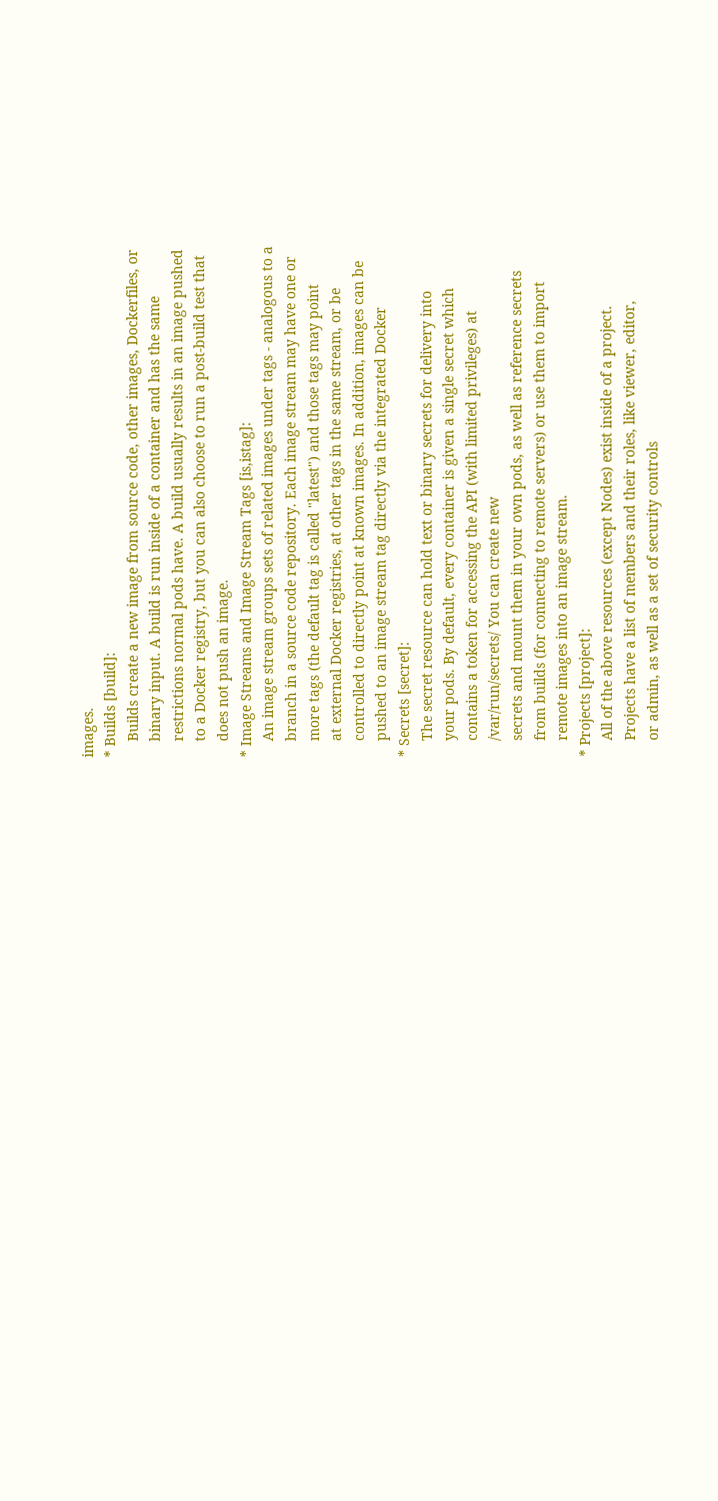images.
* Builds [build]:
    Builds create a new image from source code, other images, Dockerfiles, or
    binary input. A build is run inside of a container and has the same
    restrictions normal pods have. A build usually results in an image pushed
    to a Docker registry, but you can also choose to run a post-build test that
    does not push an image.
* Image Streams and Image Stream Tags [is,istag]:
    An image stream groups sets of related images under tags - analogous to a
    branch in a source code repository. Each image stream may have one or
    more tags (the default tag is called "latest") and those tags may point
    at external Docker registries, at other tags in the same stream, or be
    controlled to directly point at known images. In addition, images can be
    pushed to an image stream tag directly via the integrated Docker
* Secrets [secret]:
    The secret resource can hold text or binary secrets for delivery into
    your pods. By default, every container is given a single secret which
    contains a token for accessing the API (with limited privileges) at
    /var/run/secrets/ You can create new
    secrets and mount them in your own pods, as well as reference secrets
    from builds (for connecting to remote servers) or use them to import
    remote images into an image stream.
* Projects [project]:
    All of the above resources (except Nodes) exist inside of a project.
    Projects have a list of members and their roles, like viewer, editor,
    or admin, as well as a set of security controls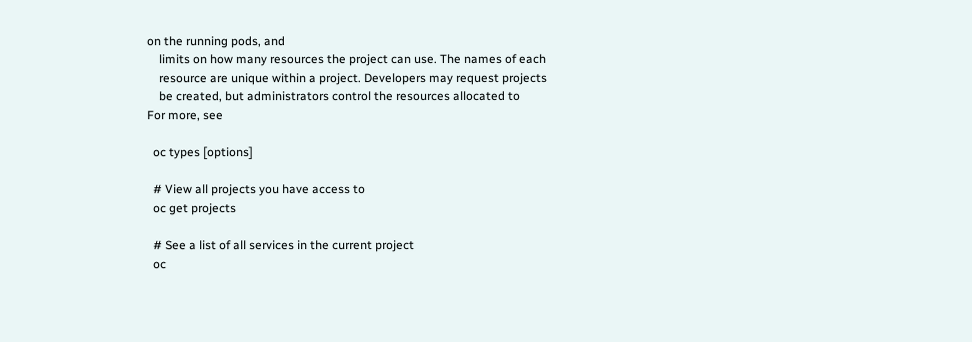on the running pods, and
    limits on how many resources the project can use. The names of each
    resource are unique within a project. Developers may request projects
    be created, but administrators control the resources allocated to
For more, see

  oc types [options]

  # View all projects you have access to
  oc get projects

  # See a list of all services in the current project
  oc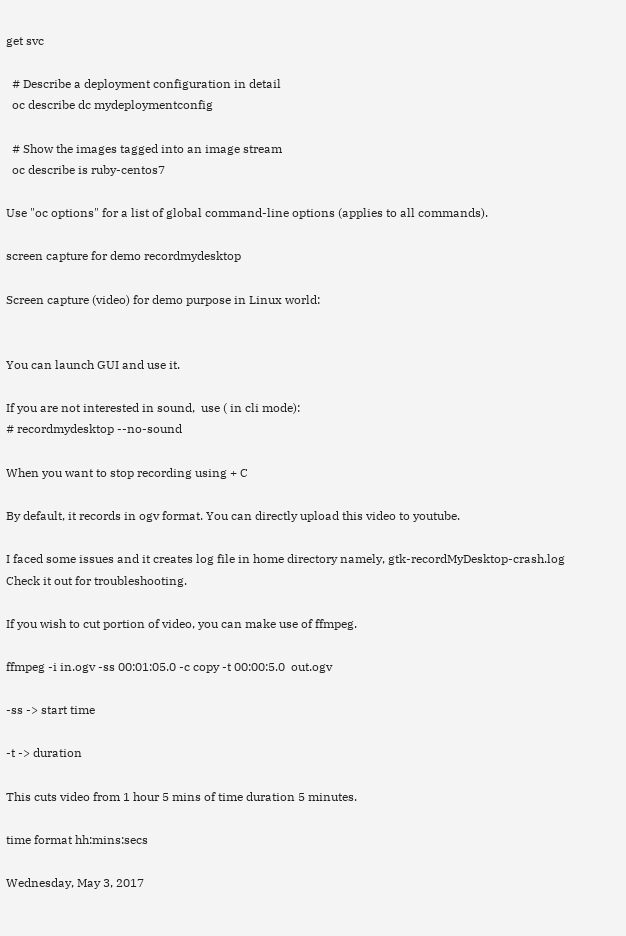get svc

  # Describe a deployment configuration in detail
  oc describe dc mydeploymentconfig

  # Show the images tagged into an image stream
  oc describe is ruby-centos7

Use "oc options" for a list of global command-line options (applies to all commands).

screen capture for demo recordmydesktop

Screen capture (video) for demo purpose in Linux world:


You can launch GUI and use it.

If you are not interested in sound,  use ( in cli mode):
# recordmydesktop --no-sound

When you want to stop recording using + C

By default, it records in ogv format. You can directly upload this video to youtube.

I faced some issues and it creates log file in home directory namely, gtk-recordMyDesktop-crash.log
Check it out for troubleshooting.

If you wish to cut portion of video, you can make use of ffmpeg.

ffmpeg -i in.ogv -ss 00:01:05.0 -c copy -t 00:00:5.0  out.ogv

-ss -> start time

-t -> duration

This cuts video from 1 hour 5 mins of time duration 5 minutes.

time format hh:mins:secs

Wednesday, May 3, 2017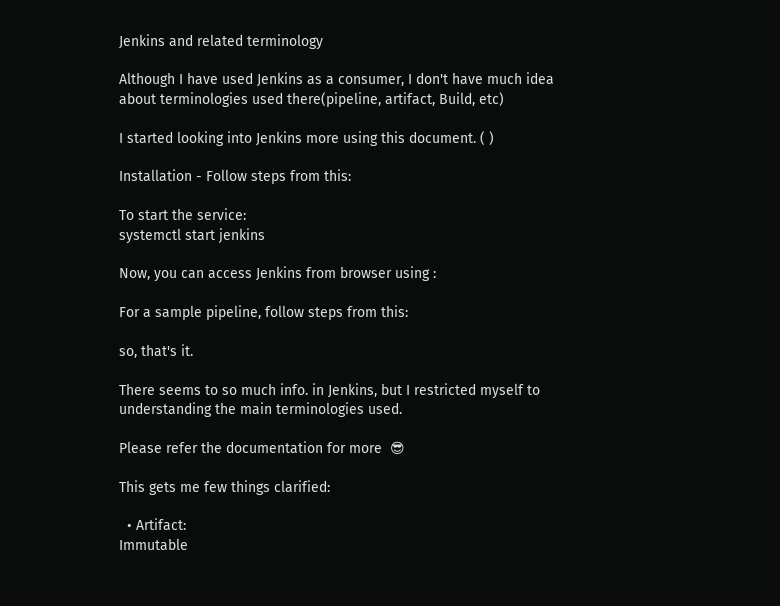Jenkins and related terminology

Although I have used Jenkins as a consumer, I don't have much idea about terminologies used there(pipeline, artifact, Build, etc)

I started looking into Jenkins more using this document. ( )

Installation - Follow steps from this:

To start the service:
systemctl start jenkins

Now, you can access Jenkins from browser using :

For a sample pipeline, follow steps from this:

so, that's it.

There seems to so much info. in Jenkins, but I restricted myself to understanding the main terminologies used.

Please refer the documentation for more  😎

This gets me few things clarified:

  • Artifact:
Immutable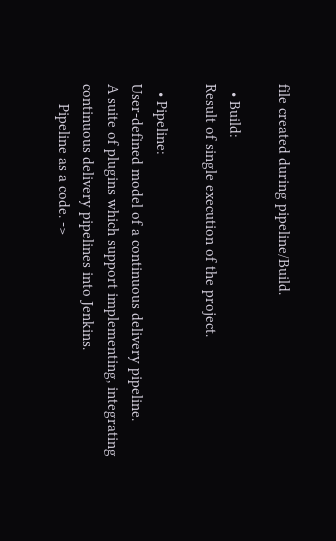file created during pipeline/Build.

  • Build:
Result of single execution of the project.

  • Pipeline:
User-defined model of a continuous delivery pipeline.
A suite of plugins which support implementing, integrating continuous delivery pipelines into Jenkins.
     Pipeline as a code. ->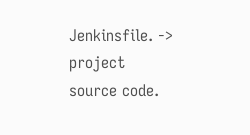Jenkinsfile. -> project source code.